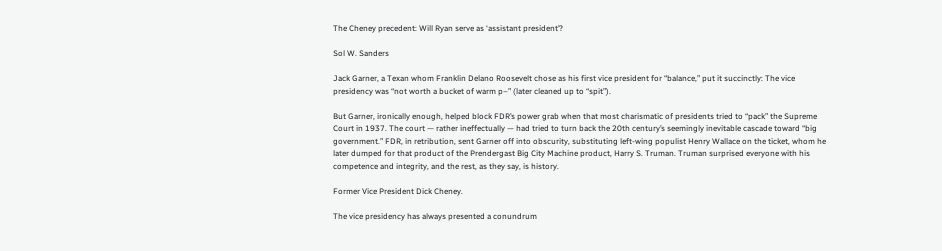The Cheney precedent: Will Ryan serve as ‘assistant president’?

Sol W. Sanders

Jack Garner, a Texan whom Franklin Delano Roosevelt chose as his first vice president for “balance,” put it succinctly: The vice presidency was “not worth a bucket of warm p–” (later cleaned up to “spit”).

But Garner, ironically enough, helped block FDR’s power grab when that most charismatic of presidents tried to “pack” the Supreme Court in 1937. The court — rather ineffectually — had tried to turn back the 20th century’s seemingly inevitable cascade toward “big government.” FDR, in retribution, sent Garner off into obscurity, substituting left-wing populist Henry Wallace on the ticket, whom he later dumped for that product of the Prendergast Big City Machine product, Harry S. Truman. Truman surprised everyone with his competence and integrity, and the rest, as they say, is history.

Former Vice President Dick Cheney.

The vice presidency has always presented a conundrum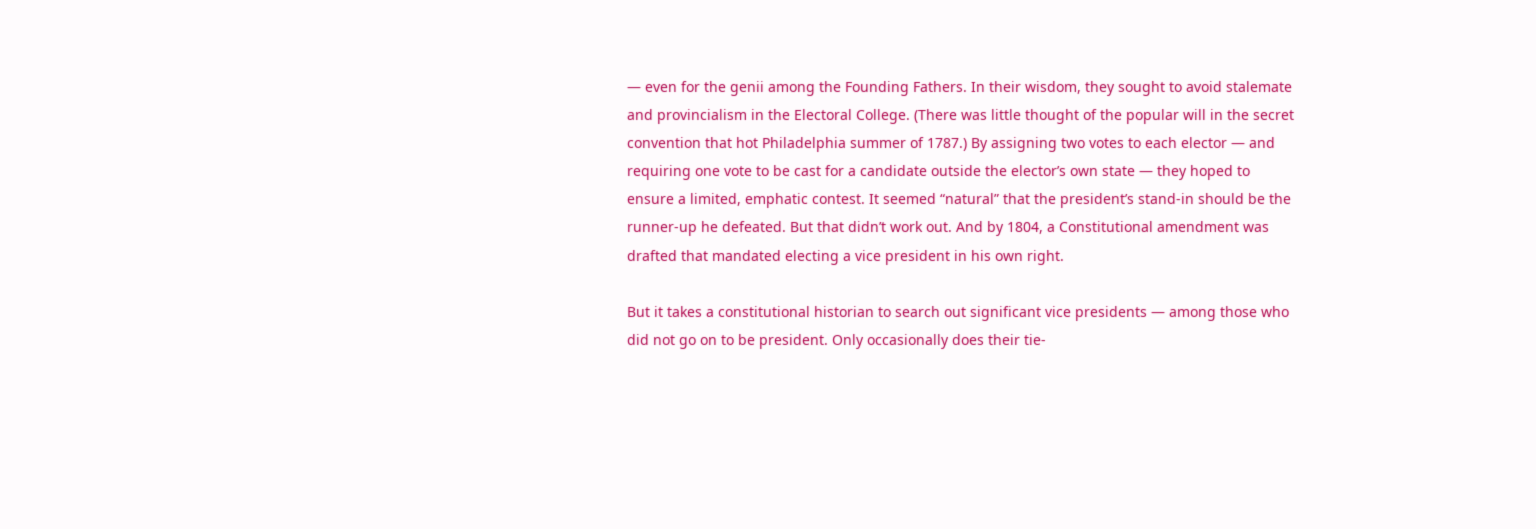— even for the genii among the Founding Fathers. In their wisdom, they sought to avoid stalemate and provincialism in the Electoral College. (There was little thought of the popular will in the secret convention that hot Philadelphia summer of 1787.) By assigning two votes to each elector — and requiring one vote to be cast for a candidate outside the elector’s own state — they hoped to ensure a limited, emphatic contest. It seemed “natural” that the president’s stand-in should be the runner-up he defeated. But that didn’t work out. And by 1804, a Constitutional amendment was drafted that mandated electing a vice president in his own right.

But it takes a constitutional historian to search out significant vice presidents — among those who did not go on to be president. Only occasionally does their tie-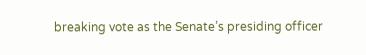breaking vote as the Senate’s presiding officer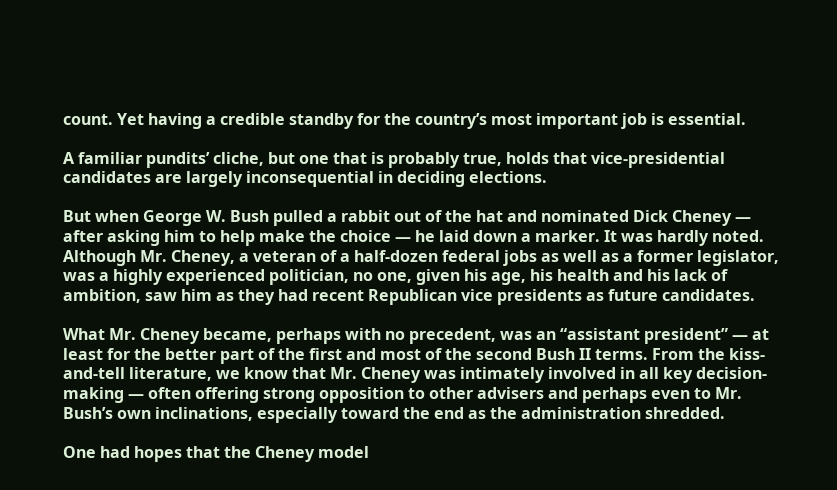count. Yet having a credible standby for the country’s most important job is essential.

A familiar pundits’ cliche, but one that is probably true, holds that vice-presidential candidates are largely inconsequential in deciding elections.

But when George W. Bush pulled a rabbit out of the hat and nominated Dick Cheney — after asking him to help make the choice — he laid down a marker. It was hardly noted. Although Mr. Cheney, a veteran of a half-dozen federal jobs as well as a former legislator, was a highly experienced politician, no one, given his age, his health and his lack of ambition, saw him as they had recent Republican vice presidents as future candidates.

What Mr. Cheney became, perhaps with no precedent, was an “assistant president” — at least for the better part of the first and most of the second Bush II terms. From the kiss-and-tell literature, we know that Mr. Cheney was intimately involved in all key decision-making — often offering strong opposition to other advisers and perhaps even to Mr. Bush’s own inclinations, especially toward the end as the administration shredded.

One had hopes that the Cheney model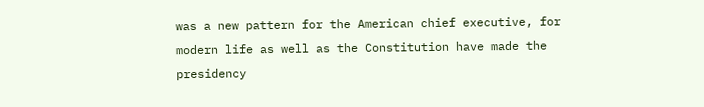was a new pattern for the American chief executive, for modern life as well as the Constitution have made the presidency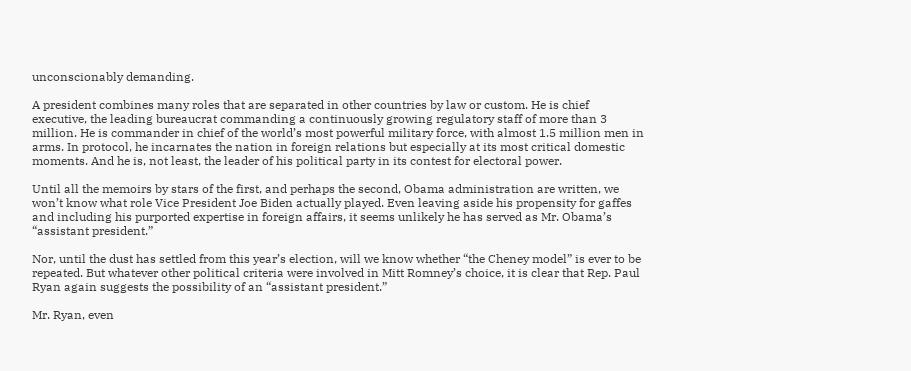unconscionably demanding.

A president combines many roles that are separated in other countries by law or custom. He is chief executive, the leading bureaucrat commanding a continuously growing regulatory staff of more than 3 million. He is commander in chief of the world’s most powerful military force, with almost 1.5 million men in arms. In protocol, he incarnates the nation in foreign relations but especially at its most critical domestic moments. And he is, not least, the leader of his political party in its contest for electoral power.

Until all the memoirs by stars of the first, and perhaps the second, Obama administration are written, we won’t know what role Vice President Joe Biden actually played. Even leaving aside his propensity for gaffes and including his purported expertise in foreign affairs, it seems unlikely he has served as Mr. Obama’s “assistant president.”

Nor, until the dust has settled from this year’s election, will we know whether “the Cheney model” is ever to be repeated. But whatever other political criteria were involved in Mitt Romney’s choice, it is clear that Rep. Paul Ryan again suggests the possibility of an “assistant president.”

Mr. Ryan, even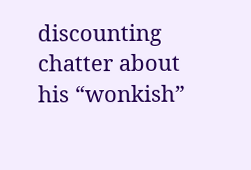discounting chatter about his “wonkish”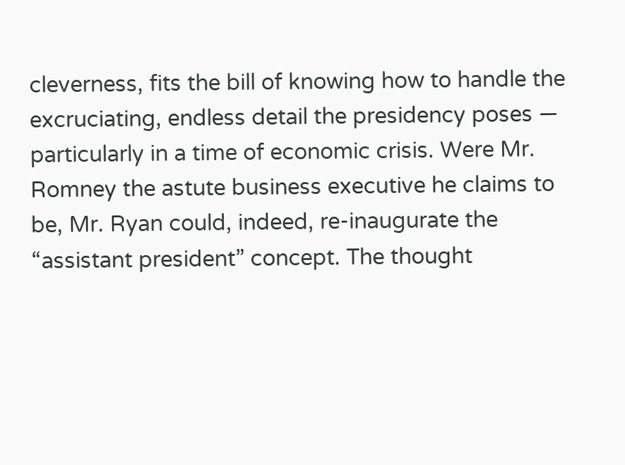cleverness, fits the bill of knowing how to handle the excruciating, endless detail the presidency poses — particularly in a time of economic crisis. Were Mr. Romney the astute business executive he claims to be, Mr. Ryan could, indeed, re-inaugurate the “assistant president” concept. The thought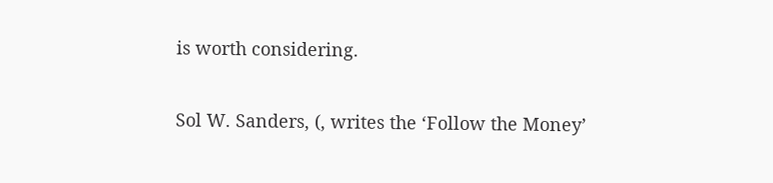is worth considering.

Sol W. Sanders, (, writes the ‘Follow the Money’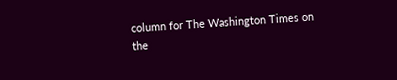column for The Washington Times on the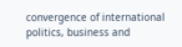convergence of international politics, business and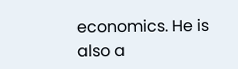economics. He is also a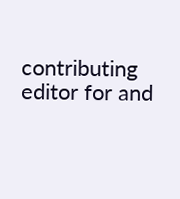contributing editor for and